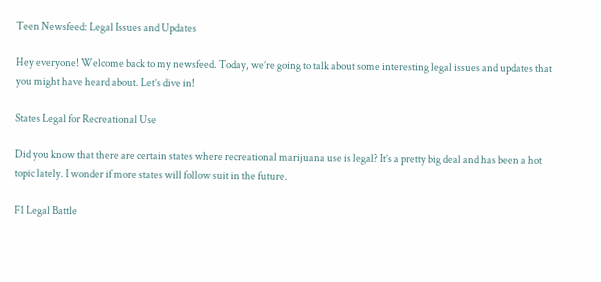Teen Newsfeed: Legal Issues and Updates

Hey everyone! Welcome back to my newsfeed. Today, we’re going to talk about some interesting legal issues and updates that you might have heard about. Let’s dive in!

States Legal for Recreational Use

Did you know that there are certain states where recreational marijuana use is legal? It’s a pretty big deal and has been a hot topic lately. I wonder if more states will follow suit in the future.

F1 Legal Battle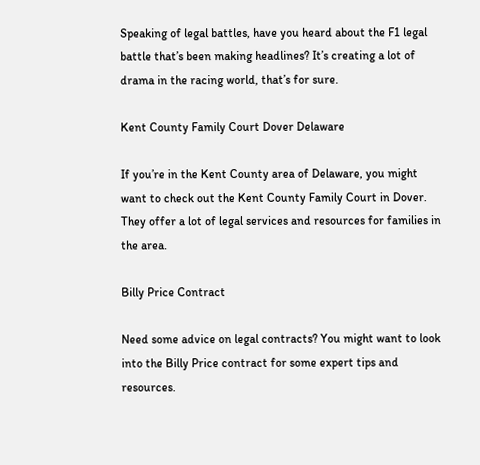Speaking of legal battles, have you heard about the F1 legal battle that’s been making headlines? It’s creating a lot of drama in the racing world, that’s for sure.

Kent County Family Court Dover Delaware

If you’re in the Kent County area of Delaware, you might want to check out the Kent County Family Court in Dover. They offer a lot of legal services and resources for families in the area.

Billy Price Contract

Need some advice on legal contracts? You might want to look into the Billy Price contract for some expert tips and resources.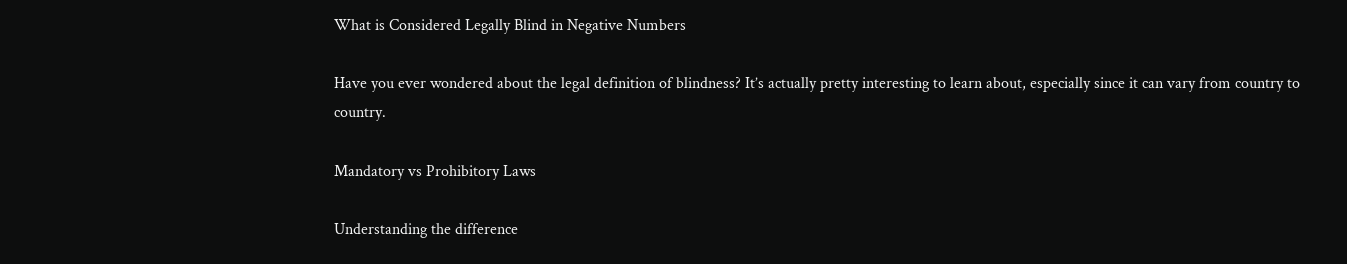What is Considered Legally Blind in Negative Numbers

Have you ever wondered about the legal definition of blindness? It’s actually pretty interesting to learn about, especially since it can vary from country to country.

Mandatory vs Prohibitory Laws

Understanding the difference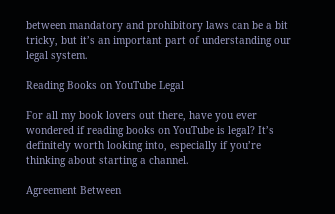between mandatory and prohibitory laws can be a bit tricky, but it’s an important part of understanding our legal system.

Reading Books on YouTube Legal

For all my book lovers out there, have you ever wondered if reading books on YouTube is legal? It’s definitely worth looking into, especially if you’re thinking about starting a channel.

Agreement Between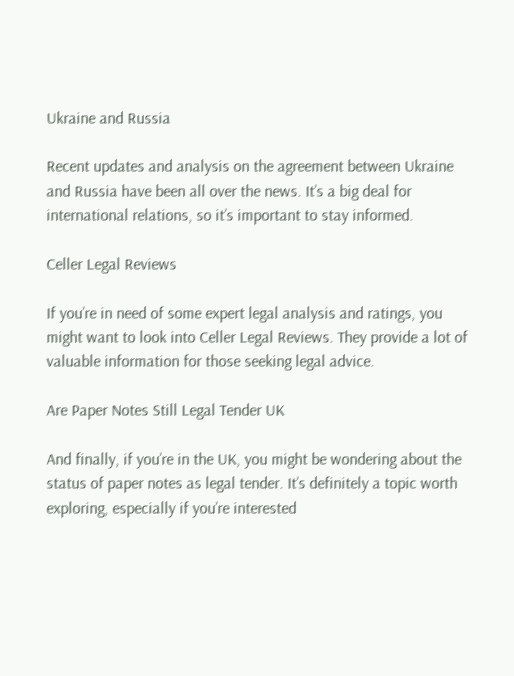Ukraine and Russia

Recent updates and analysis on the agreement between Ukraine and Russia have been all over the news. It’s a big deal for international relations, so it’s important to stay informed.

Celler Legal Reviews

If you’re in need of some expert legal analysis and ratings, you might want to look into Celler Legal Reviews. They provide a lot of valuable information for those seeking legal advice.

Are Paper Notes Still Legal Tender UK

And finally, if you’re in the UK, you might be wondering about the status of paper notes as legal tender. It’s definitely a topic worth exploring, especially if you’re interested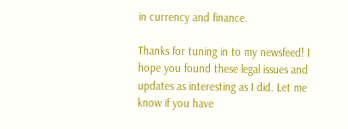in currency and finance.

Thanks for tuning in to my newsfeed! I hope you found these legal issues and updates as interesting as I did. Let me know if you have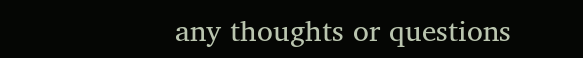any thoughts or questions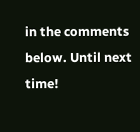in the comments below. Until next time!